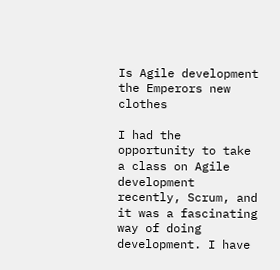Is Agile development the Emperors new clothes

I had the opportunity to take a class on Agile development recently, Scrum, and it was a fascinating way of doing development. I have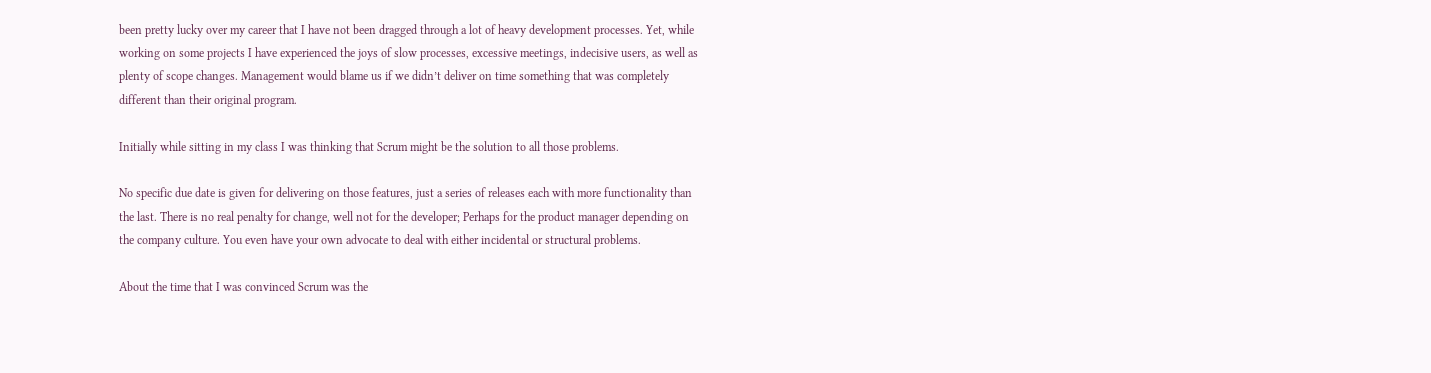been pretty lucky over my career that I have not been dragged through a lot of heavy development processes. Yet, while working on some projects I have experienced the joys of slow processes, excessive meetings, indecisive users, as well as plenty of scope changes. Management would blame us if we didn’t deliver on time something that was completely different than their original program.

Initially while sitting in my class I was thinking that Scrum might be the solution to all those problems.

No specific due date is given for delivering on those features, just a series of releases each with more functionality than the last. There is no real penalty for change, well not for the developer; Perhaps for the product manager depending on the company culture. You even have your own advocate to deal with either incidental or structural problems.

About the time that I was convinced Scrum was the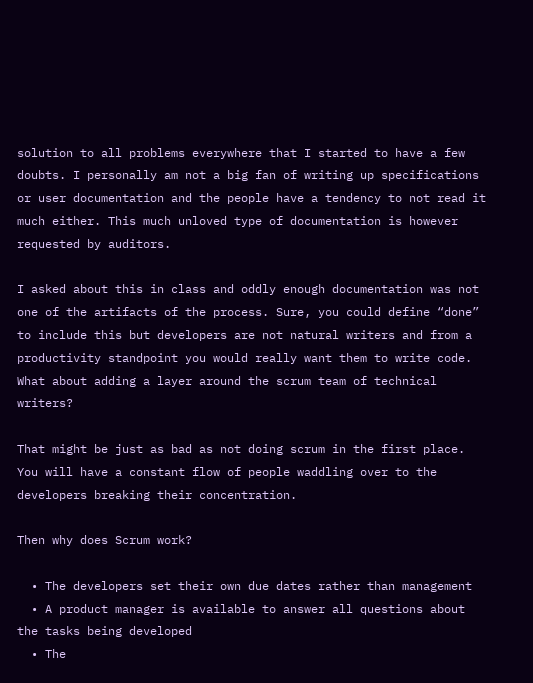solution to all problems everywhere that I started to have a few doubts. I personally am not a big fan of writing up specifications or user documentation and the people have a tendency to not read it much either. This much unloved type of documentation is however requested by auditors.

I asked about this in class and oddly enough documentation was not one of the artifacts of the process. Sure, you could define “done” to include this but developers are not natural writers and from a productivity standpoint you would really want them to write code. What about adding a layer around the scrum team of technical writers?

That might be just as bad as not doing scrum in the first place. You will have a constant flow of people waddling over to the developers breaking their concentration.

Then why does Scrum work?

  • The developers set their own due dates rather than management
  • A product manager is available to answer all questions about the tasks being developed
  • The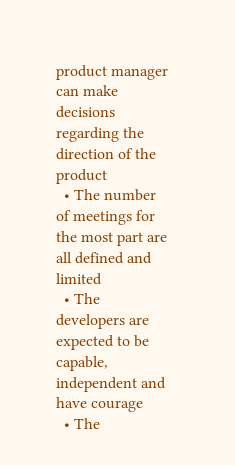product manager can make decisions regarding the direction of the product
  • The number of meetings for the most part are all defined and limited
  • The developers are expected to be capable, independent and have courage
  • The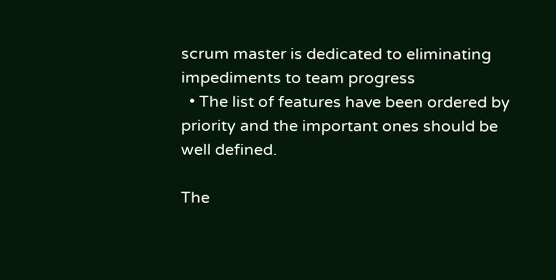scrum master is dedicated to eliminating impediments to team progress
  • The list of features have been ordered by priority and the important ones should be well defined.

The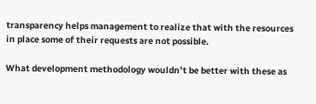transparency helps management to realize that with the resources in place some of their requests are not possible.

What development methodology wouldn’t be better with these as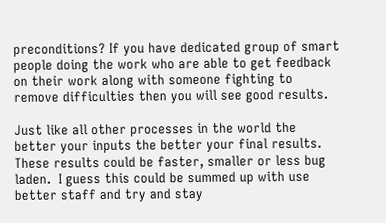preconditions? If you have dedicated group of smart people doing the work who are able to get feedback on their work along with someone fighting to remove difficulties then you will see good results.

Just like all other processes in the world the better your inputs the better your final results.  These results could be faster, smaller or less bug laden.  I guess this could be summed up with use better staff and try and stay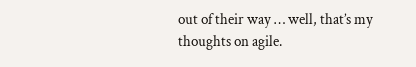out of their way … well, that’s my thoughts on agile.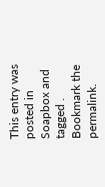This entry was posted in Soapbox and tagged . Bookmark the permalink.